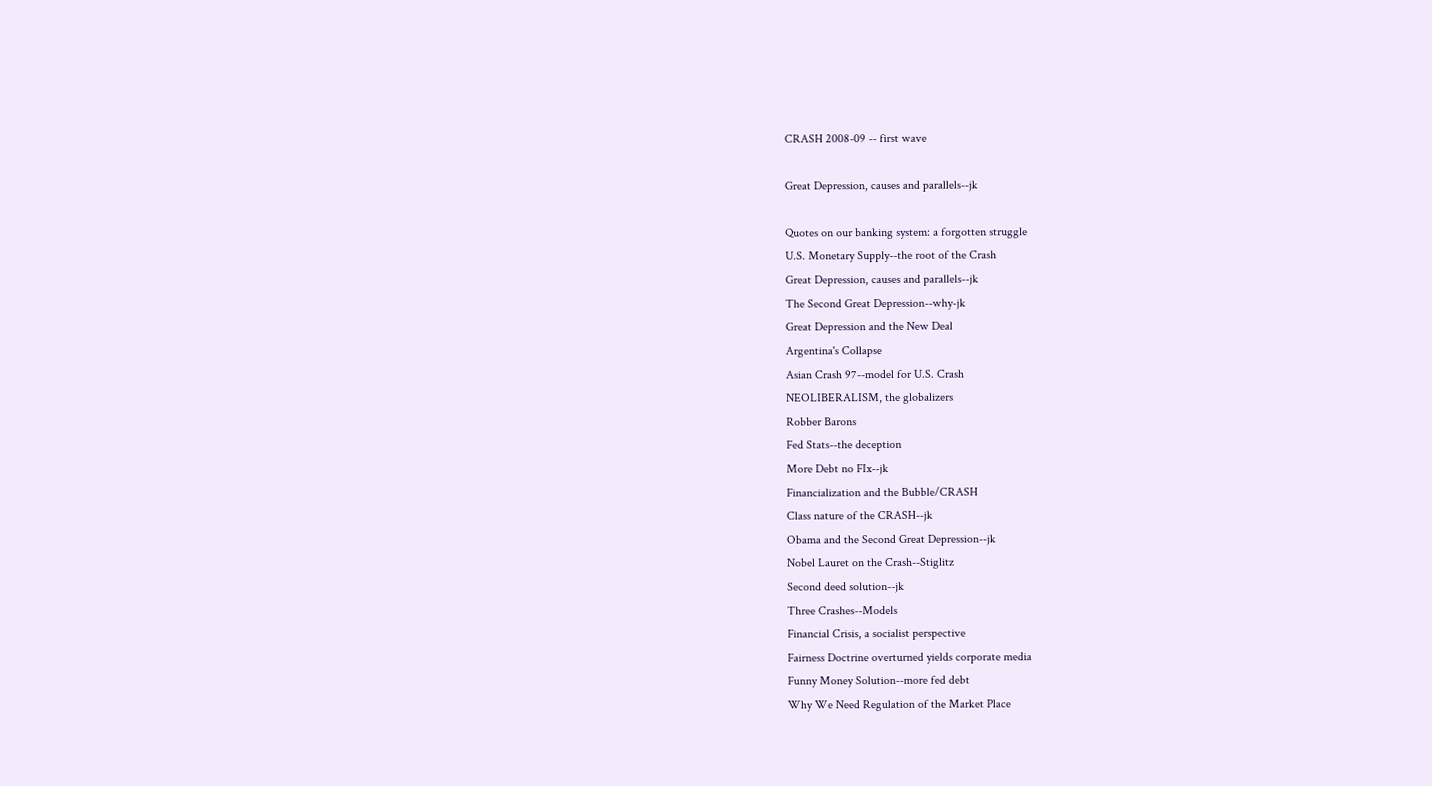CRASH 2008-09 -- first wave

Great Depression, causes and parallels--jk

Quotes on our banking system: a forgotten struggle
U.S. Monetary Supply--the root of the Crash
Great Depression, causes and parallels--jk
The Second Great Depression--why-jk
Great Depression and the New Deal
Argentina's Collapse
Asian Crash 97--model for U.S. Crash
NEOLIBERALISM, the globalizers
Robber Barons
Fed Stats--the deception
More Debt no FIx--jk
Financialization and the Bubble/CRASH
Class nature of the CRASH--jk
Obama and the Second Great Depression--jk
Nobel Lauret on the Crash--Stiglitz
Second deed solution--jk
Three Crashes--Models
Financial Crisis, a socialist perspective
Fairness Doctrine overturned yields corporate media
Funny Money Solution--more fed debt
Why We Need Regulation of the Market Place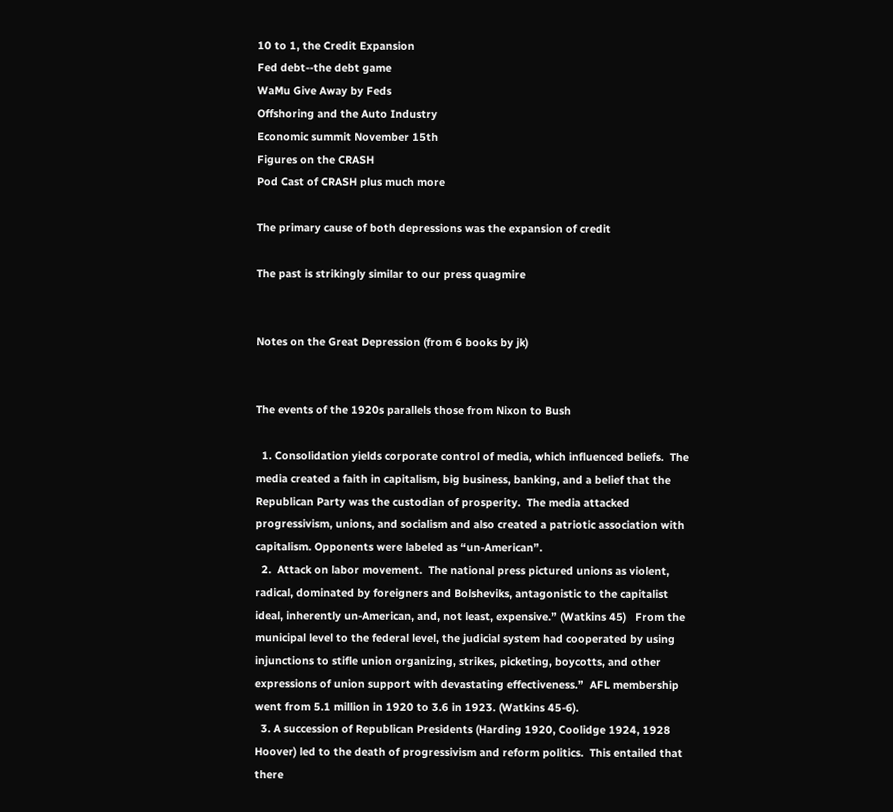10 to 1, the Credit Expansion
Fed debt--the debt game
WaMu Give Away by Feds
Offshoring and the Auto Industry
Economic summit November 15th
Figures on the CRASH
Pod Cast of CRASH plus much more

The primary cause of both depressions was the expansion of credit

The past is strikingly similar to our press quagmire


Notes on the Great Depression (from 6 books by jk)


The events of the 1920s parallels those from Nixon to Bush

  1. Consolidation yields corporate control of media, which influenced beliefs.  The media created a faith in capitalism, big business, banking, and a belief that the Republican Party was the custodian of prosperity.  The media attacked progressivism, unions, and socialism and also created a patriotic association with capitalism. Opponents were labeled as “un-American”.
  2.  Attack on labor movement.  The national press pictured unions as violent, radical, dominated by foreigners and Bolsheviks, antagonistic to the capitalist ideal, inherently un-American, and, not least, expensive.” (Watkins 45)   From the municipal level to the federal level, the judicial system had cooperated by using injunctions to stifle union organizing, strikes, picketing, boycotts, and other expressions of union support with devastating effectiveness.”  AFL membership went from 5.1 million in 1920 to 3.6 in 1923. (Watkins 45-6).
  3. A succession of Republican Presidents (Harding 1920, Coolidge 1924, 1928 Hoover) led to the death of progressivism and reform politics.  This entailed that there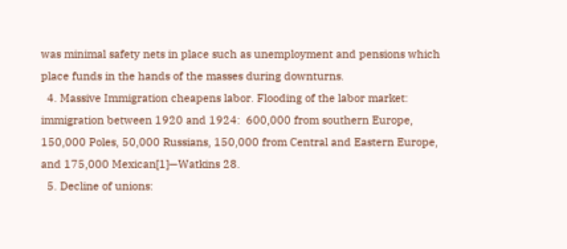was minimal safety nets in place such as unemployment and pensions which place funds in the hands of the masses during downturns.
  4. Massive Immigration cheapens labor. Flooding of the labor market:  immigration between 1920 and 1924:  600,000 from southern Europe, 150,000 Poles, 50,000 Russians, 150,000 from Central and Eastern Europe, and 175,000 Mexican[1]—Watkins 28.
  5. Decline of unions: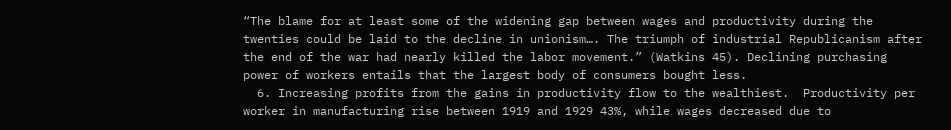“The blame for at least some of the widening gap between wages and productivity during the twenties could be laid to the decline in unionism…. The triumph of industrial Republicanism after the end of the war had nearly killed the labor movement.” (Watkins 45). Declining purchasing power of workers entails that the largest body of consumers bought less.
  6. Increasing profits from the gains in productivity flow to the wealthiest.  Productivity per worker in manufacturing rise between 1919 and 1929 43%, while wages decreased due to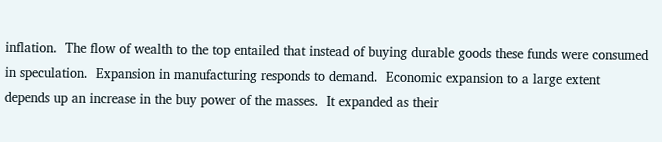inflation.  The flow of wealth to the top entailed that instead of buying durable goods these funds were consumed in speculation.  Expansion in manufacturing responds to demand.  Economic expansion to a large extent depends up an increase in the buy power of the masses.  It expanded as their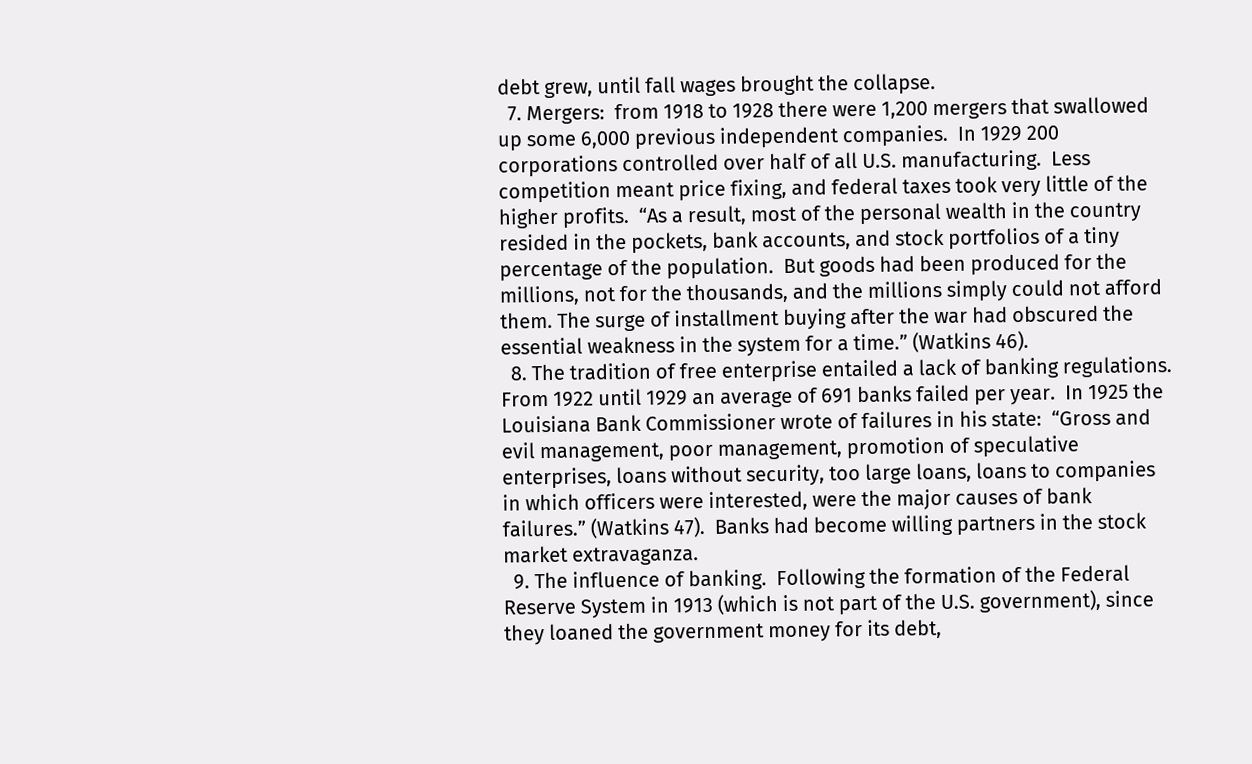debt grew, until fall wages brought the collapse.
  7. Mergers:  from 1918 to 1928 there were 1,200 mergers that swallowed up some 6,000 previous independent companies.  In 1929 200 corporations controlled over half of all U.S. manufacturing.  Less competition meant price fixing, and federal taxes took very little of the higher profits.  “As a result, most of the personal wealth in the country resided in the pockets, bank accounts, and stock portfolios of a tiny percentage of the population.  But goods had been produced for the millions, not for the thousands, and the millions simply could not afford them. The surge of installment buying after the war had obscured the essential weakness in the system for a time.” (Watkins 46).
  8. The tradition of free enterprise entailed a lack of banking regulations.  From 1922 until 1929 an average of 691 banks failed per year.  In 1925 the Louisiana Bank Commissioner wrote of failures in his state:  “Gross and evil management, poor management, promotion of speculative enterprises, loans without security, too large loans, loans to companies in which officers were interested, were the major causes of bank failures.” (Watkins 47).  Banks had become willing partners in the stock market extravaganza.
  9. The influence of banking.  Following the formation of the Federal Reserve System in 1913 (which is not part of the U.S. government), since they loaned the government money for its debt,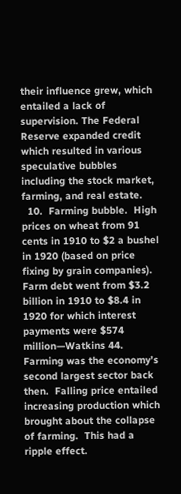their influence grew, which entailed a lack of supervision. The Federal Reserve expanded credit which resulted in various speculative bubbles including the stock market, farming, and real estate.
  10.  Farming bubble.  High prices on wheat from 91 cents in 1910 to $2 a bushel in 1920 (based on price fixing by grain companies).  Farm debt went from $3.2 billion in 1910 to $8.4 in 1920 for which interest payments were $574 million—Watkins 44.  Farming was the economy’s second largest sector back then.  Falling price entailed increasing production which brought about the collapse of farming.  This had a ripple effect.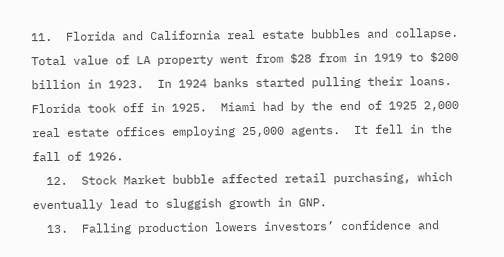11.  Florida and California real estate bubbles and collapse.  Total value of LA property went from $28 from in 1919 to $200 billion in 1923.  In 1924 banks started pulling their loans.  Florida took off in 1925.  Miami had by the end of 1925 2,000 real estate offices employing 25,000 agents.  It fell in the fall of 1926.
  12.  Stock Market bubble affected retail purchasing, which eventually lead to sluggish growth in GNP.
  13.  Falling production lowers investors’ confidence and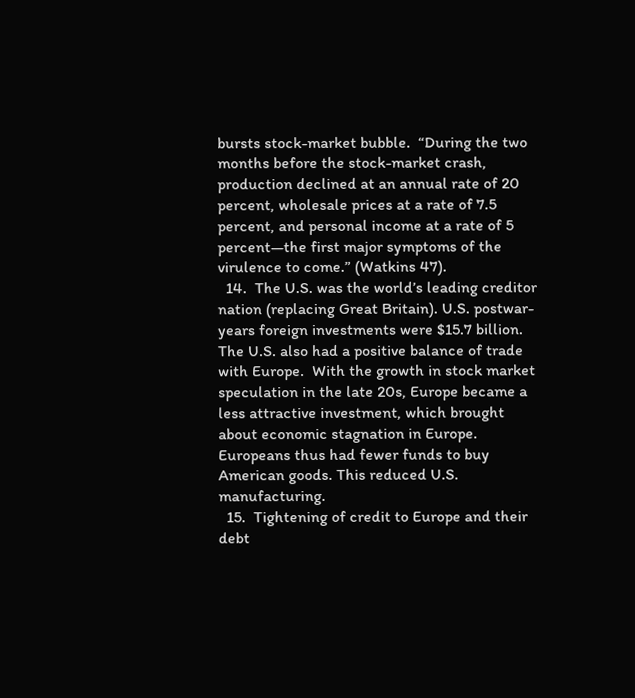bursts stock-market bubble.  “During the two months before the stock-market crash, production declined at an annual rate of 20 percent, wholesale prices at a rate of 7.5 percent, and personal income at a rate of 5 percent—the first major symptoms of the virulence to come.” (Watkins 47).
  14.  The U.S. was the world’s leading creditor nation (replacing Great Britain). U.S. postwar-years foreign investments were $15.7 billion.  The U.S. also had a positive balance of trade with Europe.  With the growth in stock market speculation in the late 20s, Europe became a less attractive investment, which brought about economic stagnation in Europe.  Europeans thus had fewer funds to buy American goods. This reduced U.S. manufacturing.
  15.  Tightening of credit to Europe and their debt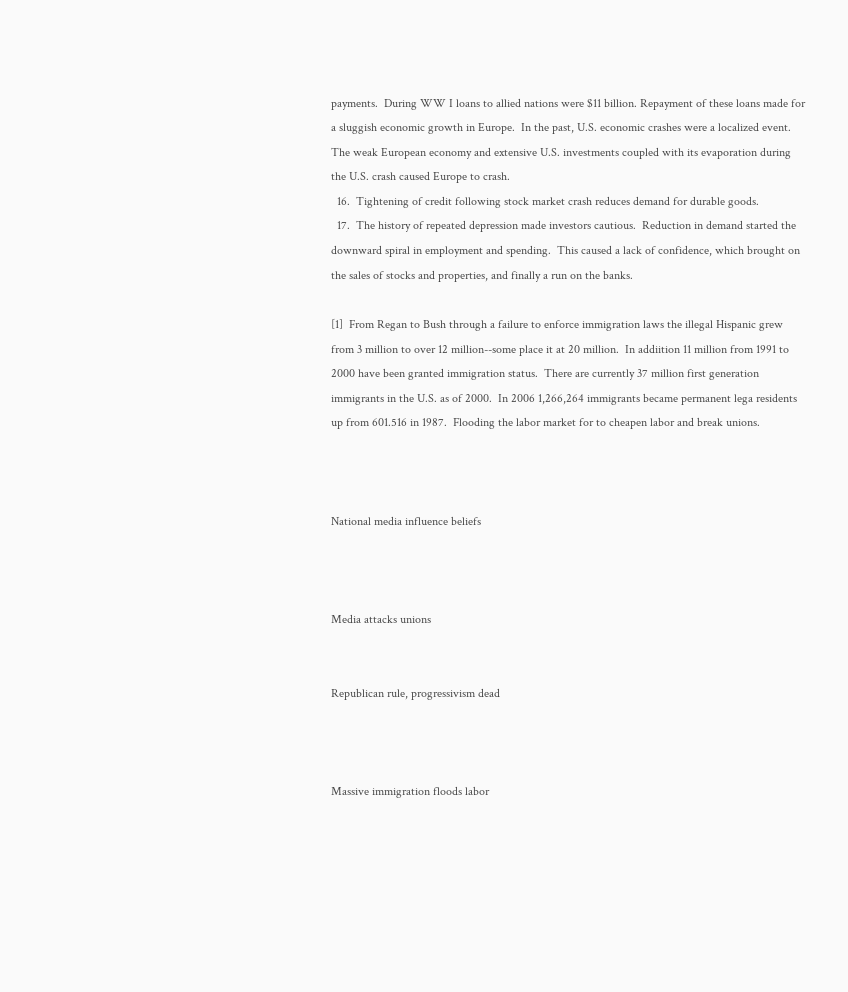payments.  During WW I loans to allied nations were $11 billion. Repayment of these loans made for a sluggish economic growth in Europe.  In the past, U.S. economic crashes were a localized event.  The weak European economy and extensive U.S. investments coupled with its evaporation during the U.S. crash caused Europe to crash.
  16.  Tightening of credit following stock market crash reduces demand for durable goods.
  17.  The history of repeated depression made investors cautious.  Reduction in demand started the downward spiral in employment and spending.  This caused a lack of confidence, which brought on the sales of stocks and properties, and finally a run on the banks.

[1]  From Regan to Bush through a failure to enforce immigration laws the illegal Hispanic grew from 3 million to over 12 million--some place it at 20 million.  In addiition 11 million from 1991 to 2000 have been granted immigration status.  There are currently 37 million first generation immigrants in the U.S. as of 2000.  In 2006 1,266,264 immigrants became permanent lega residents up from 601.516 in 1987.  Flooding the labor market for to cheapen labor and break unions.



National media influence beliefs



Media attacks unions


Republican rule, progressivism dead



Massive immigration floods labor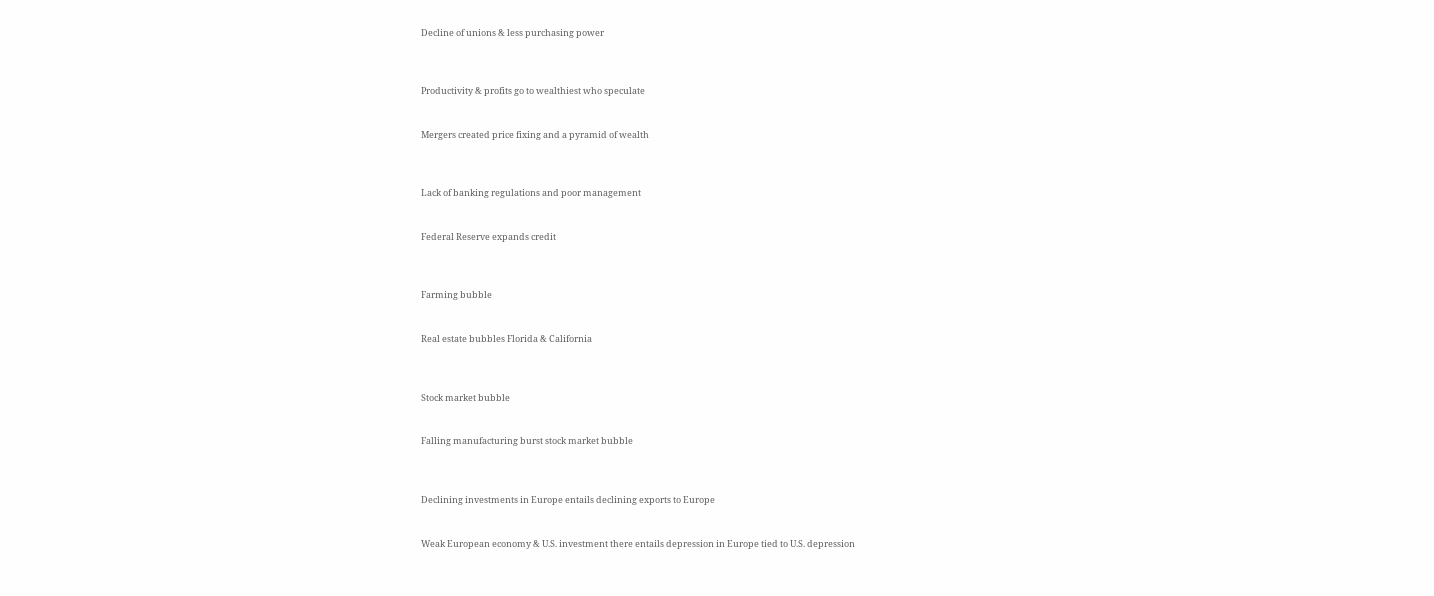Decline of unions & less purchasing power



Productivity & profits go to wealthiest who speculate


Mergers created price fixing and a pyramid of wealth



Lack of banking regulations and poor management


Federal Reserve expands credit



Farming bubble


Real estate bubbles Florida & California



Stock market bubble


Falling manufacturing burst stock market bubble



Declining investments in Europe entails declining exports to Europe


Weak European economy & U.S. investment there entails depression in Europe tied to U.S. depression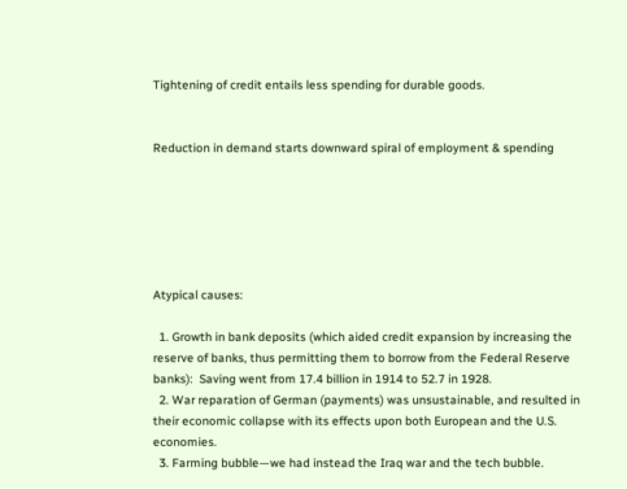Tightening of credit entails less spending for durable goods.


Reduction in demand starts downward spiral of employment & spending






Atypical causes:

  1. Growth in bank deposits (which aided credit expansion by increasing the reserve of banks, thus permitting them to borrow from the Federal Reserve banks):  Saving went from 17.4 billion in 1914 to 52.7 in 1928.
  2. War reparation of German (payments) was unsustainable, and resulted in their economic collapse with its effects upon both European and the U.S. economies.
  3. Farming bubble—we had instead the Iraq war and the tech bubble.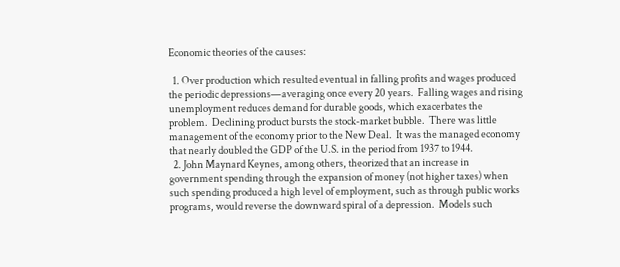Economic theories of the causes:

  1. Over production which resulted eventual in falling profits and wages produced the periodic depressions—averaging once every 20 years.  Falling wages and rising unemployment reduces demand for durable goods, which exacerbates the problem.  Declining product bursts the stock-market bubble.  There was little management of the economy prior to the New Deal.  It was the managed economy that nearly doubled the GDP of the U.S. in the period from 1937 to 1944.
  2. John Maynard Keynes, among others, theorized that an increase in government spending through the expansion of money (not higher taxes) when such spending produced a high level of employment, such as through public works programs, would reverse the downward spiral of a depression.  Models such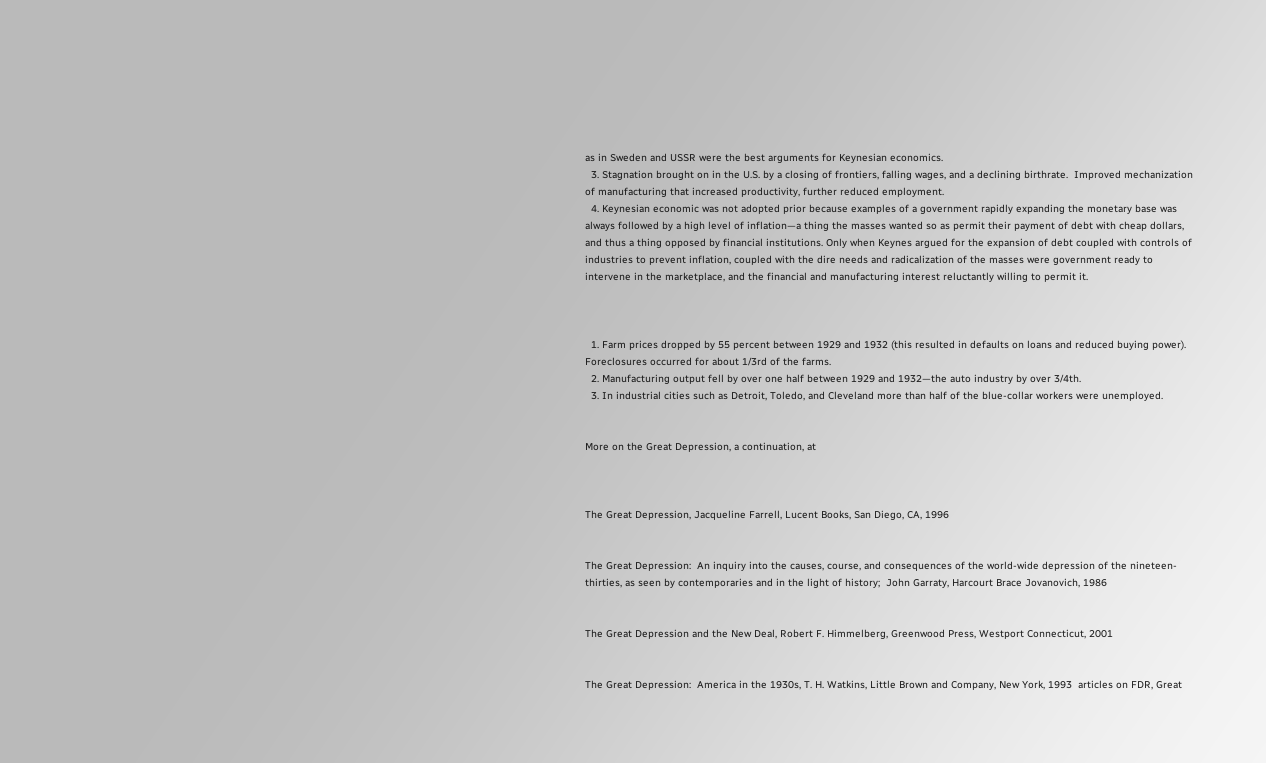as in Sweden and USSR were the best arguments for Keynesian economics.
  3. Stagnation brought on in the U.S. by a closing of frontiers, falling wages, and a declining birthrate.  Improved mechanization of manufacturing that increased productivity, further reduced employment.
  4. Keynesian economic was not adopted prior because examples of a government rapidly expanding the monetary base was always followed by a high level of inflation—a thing the masses wanted so as permit their payment of debt with cheap dollars, and thus a thing opposed by financial institutions. Only when Keynes argued for the expansion of debt coupled with controls of industries to prevent inflation, coupled with the dire needs and radicalization of the masses were government ready to intervene in the marketplace, and the financial and manufacturing interest reluctantly willing to permit it.



  1. Farm prices dropped by 55 percent between 1929 and 1932 (this resulted in defaults on loans and reduced buying power). Foreclosures occurred for about 1/3rd of the farms.
  2. Manufacturing output fell by over one half between 1929 and 1932—the auto industry by over 3/4th.
  3. In industrial cities such as Detroit, Toledo, and Cleveland more than half of the blue-collar workers were unemployed.


More on the Great Depression, a continuation, at



The Great Depression, Jacqueline Farrell, Lucent Books, San Diego, CA, 1996


The Great Depression:  An inquiry into the causes, course, and consequences of the world-wide depression of the nineteen-thirties, as seen by contemporaries and in the light of history;  John Garraty, Harcourt Brace Jovanovich, 1986


The Great Depression and the New Deal, Robert F. Himmelberg, Greenwood Press, Westport Connecticut, 2001


The Great Depression:  America in the 1930s, T. H. Watkins, Little Brown and Company, New York, 1993  articles on FDR, Great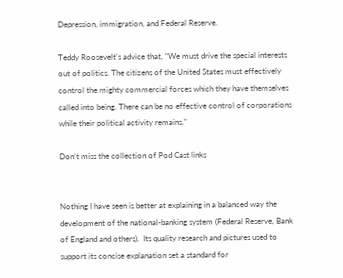Depression, immigration, and Federal Reserve.

Teddy Roosevelt's advice that, "We must drive the special interests out of politics. The citizens of the United States must effectively control the mighty commercial forces which they have themselves called into being. There can be no effective control of corporations while their political activity remains."

Don’t miss the collection of Pod Cast links


Nothing I have seen is better at explaining in a balanced way the development of the national-banking system (Federal Reserve, Bank of England and others).  Its quality research and pictures used to support its concise explanation set a standard for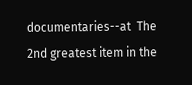documentaries--at  The 2nd greatest item in the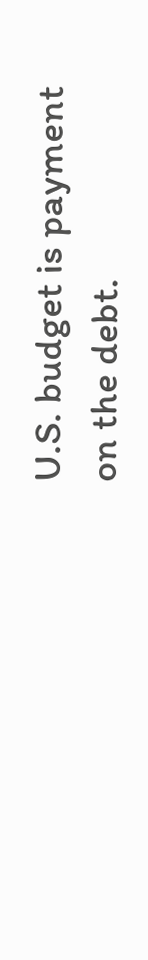U.S. budget is payment on the debt.